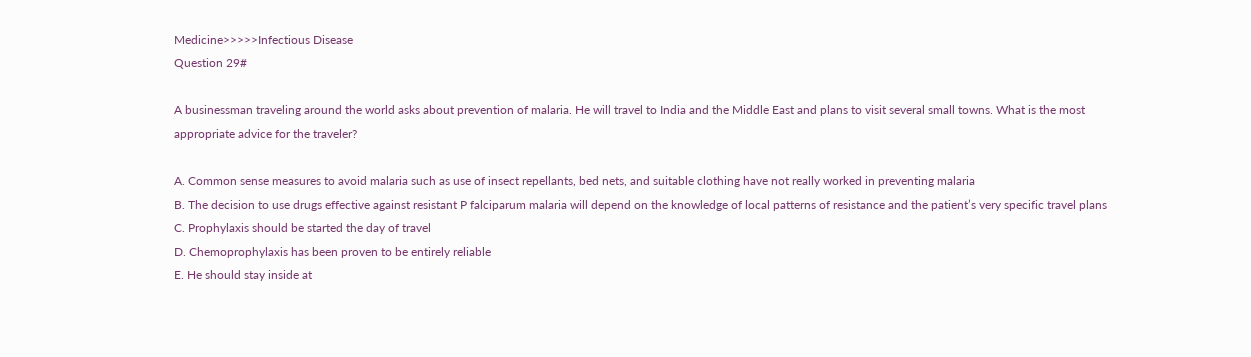Medicine>>>>>Infectious Disease
Question 29#

A businessman traveling around the world asks about prevention of malaria. He will travel to India and the Middle East and plans to visit several small towns. What is the most appropriate advice for the traveler?

A. Common sense measures to avoid malaria such as use of insect repellants, bed nets, and suitable clothing have not really worked in preventing malaria
B. The decision to use drugs effective against resistant P falciparum malaria will depend on the knowledge of local patterns of resistance and the patient’s very specific travel plans
C. Prophylaxis should be started the day of travel
D. Chemoprophylaxis has been proven to be entirely reliable
E. He should stay inside at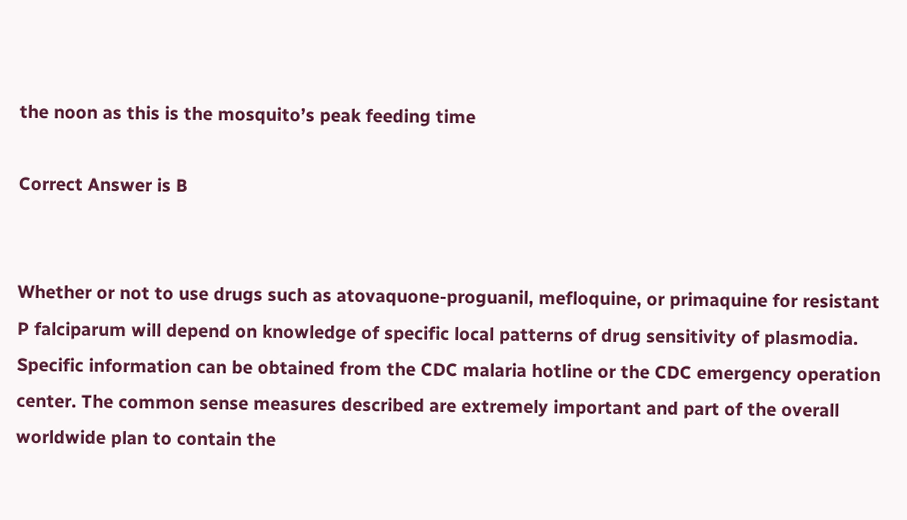the noon as this is the mosquito’s peak feeding time

Correct Answer is B


Whether or not to use drugs such as atovaquone-proguanil, mefloquine, or primaquine for resistant P falciparum will depend on knowledge of specific local patterns of drug sensitivity of plasmodia. Specific information can be obtained from the CDC malaria hotline or the CDC emergency operation center. The common sense measures described are extremely important and part of the overall worldwide plan to contain the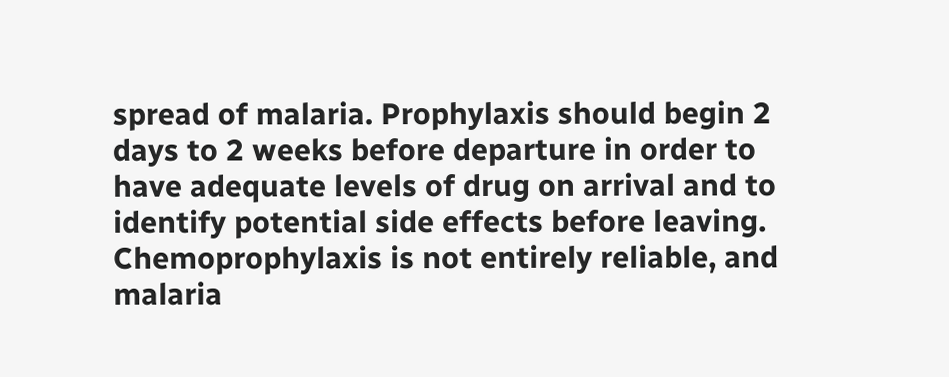spread of malaria. Prophylaxis should begin 2 days to 2 weeks before departure in order to have adequate levels of drug on arrival and to identify potential side effects before leaving. Chemoprophylaxis is not entirely reliable, and malaria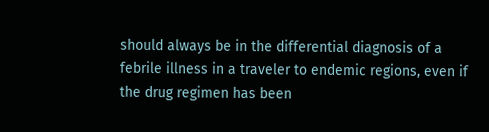should always be in the differential diagnosis of a febrile illness in a traveler to endemic regions, even if the drug regimen has been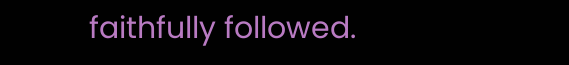faithfully followed.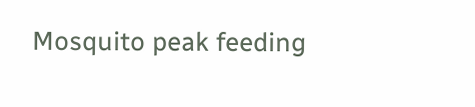Mosquito peak feeding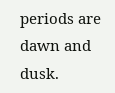periods are dawn and dusk.